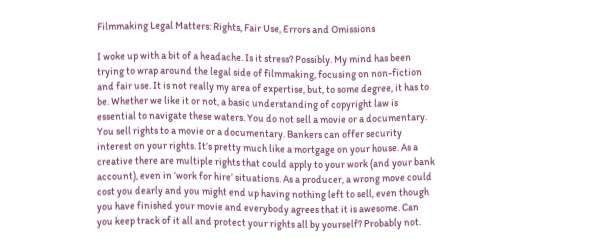Filmmaking Legal Matters: Rights, Fair Use, Errors and Omissions

I woke up with a bit of a headache. Is it stress? Possibly. My mind has been trying to wrap around the legal side of filmmaking, focusing on non-fiction and fair use. It is not really my area of expertise, but, to some degree, it has to be. Whether we like it or not, a basic understanding of copyright law is essential to navigate these waters. You do not sell a movie or a documentary. You sell rights to a movie or a documentary. Bankers can offer security interest on your rights. It’s pretty much like a mortgage on your house. As a creative there are multiple rights that could apply to your work (and your bank account), even in ‘work for hire’ situations. As a producer, a wrong move could cost you dearly and you might end up having nothing left to sell, even though you have finished your movie and everybody agrees that it is awesome. Can you keep track of it all and protect your rights all by yourself? Probably not.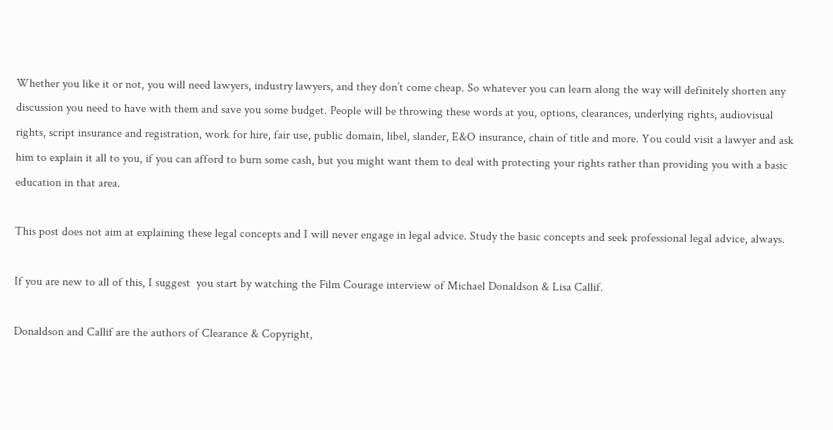Whether you like it or not, you will need lawyers, industry lawyers, and they don’t come cheap. So whatever you can learn along the way will definitely shorten any discussion you need to have with them and save you some budget. People will be throwing these words at you, options, clearances, underlying rights, audiovisual rights, script insurance and registration, work for hire, fair use, public domain, libel, slander, E&O insurance, chain of title and more. You could visit a lawyer and ask him to explain it all to you, if you can afford to burn some cash, but you might want them to deal with protecting your rights rather than providing you with a basic education in that area.

This post does not aim at explaining these legal concepts and I will never engage in legal advice. Study the basic concepts and seek professional legal advice, always.

If you are new to all of this, I suggest  you start by watching the Film Courage interview of Michael Donaldson & Lisa Callif.

Donaldson and Callif are the authors of Clearance & Copyright,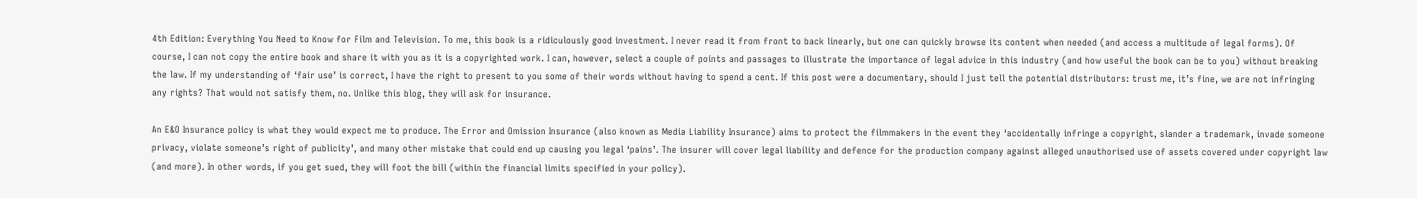4th Edition: Everything You Need to Know for Film and Television. To me, this book is a ridiculously good investment. I never read it from front to back linearly, but one can quickly browse its content when needed (and access a multitude of legal forms). Of course, I can not copy the entire book and share it with you as it is a copyrighted work. I can, however, select a couple of points and passages to illustrate the importance of legal advice in this industry (and how useful the book can be to you) without breaking the law. If my understanding of ‘fair use’ is correct, I have the right to present to you some of their words without having to spend a cent. If this post were a documentary, should I just tell the potential distributors: trust me, it’s fine, we are not infringing any rights? That would not satisfy them, no. Unlike this blog, they will ask for insurance.

An E&O Insurance policy is what they would expect me to produce. The Error and Omission Insurance (also known as Media Liability Insurance) aims to protect the filmmakers in the event they ‘accidentally infringe a copyright, slander a trademark, invade someone privacy, violate someone’s right of publicity’, and many other mistake that could end up causing you legal ‘pains’. The insurer will cover legal liability and defence for the production company against alleged unauthorised use of assets covered under copyright law (and more). In other words, if you get sued, they will foot the bill (within the financial limits specified in your policy).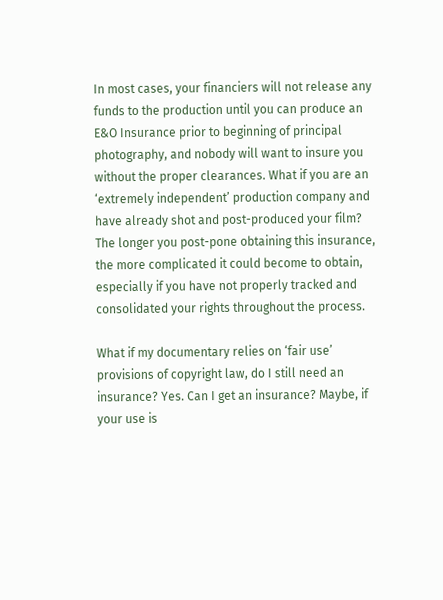In most cases, your financiers will not release any funds to the production until you can produce an E&O Insurance prior to beginning of principal photography, and nobody will want to insure you without the proper clearances. What if you are an ‘extremely independent’ production company and have already shot and post-produced your film? The longer you post-pone obtaining this insurance, the more complicated it could become to obtain, especially if you have not properly tracked and consolidated your rights throughout the process.

What if my documentary relies on ‘fair use’ provisions of copyright law, do I still need an insurance? Yes. Can I get an insurance? Maybe, if your use is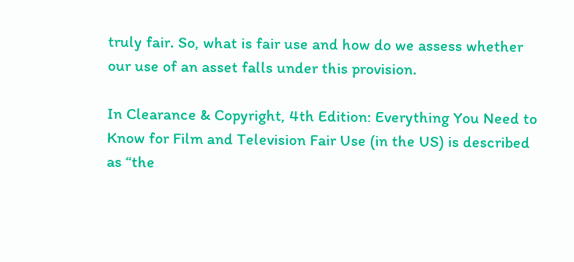truly fair. So, what is fair use and how do we assess whether our use of an asset falls under this provision.

In Clearance & Copyright, 4th Edition: Everything You Need to Know for Film and Television Fair Use (in the US) is described as “the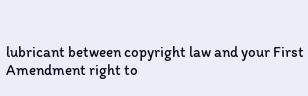lubricant between copyright law and your First Amendment right to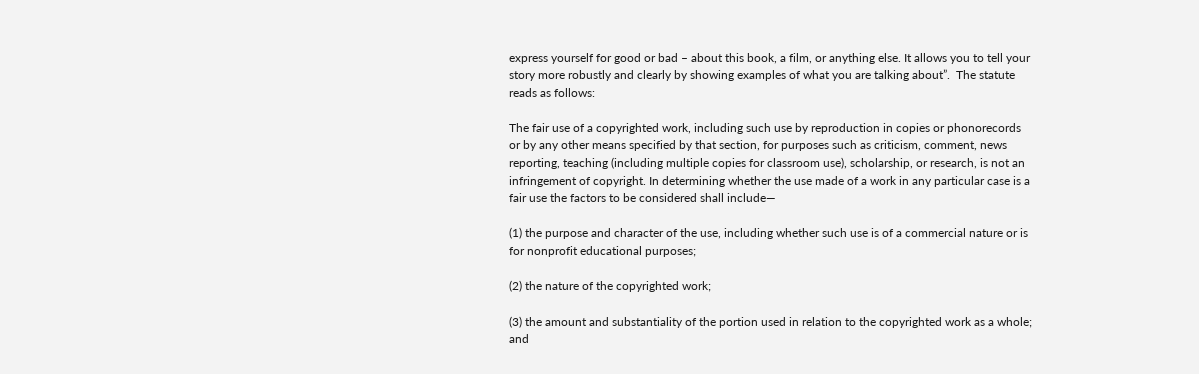express yourself for good or bad – about this book, a film, or anything else. It allows you to tell your story more robustly and clearly by showing examples of what you are talking about”.  The statute reads as follows:

The fair use of a copyrighted work, including such use by reproduction in copies or phonorecords or by any other means specified by that section, for purposes such as criticism, comment, news reporting, teaching (including multiple copies for classroom use), scholarship, or research, is not an infringement of copyright. In determining whether the use made of a work in any particular case is a fair use the factors to be considered shall include—

(1) the purpose and character of the use, including whether such use is of a commercial nature or is for nonprofit educational purposes;

(2) the nature of the copyrighted work;

(3) the amount and substantiality of the portion used in relation to the copyrighted work as a whole; and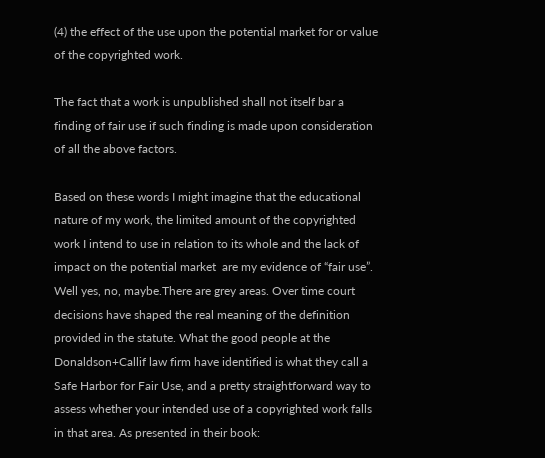(4) the effect of the use upon the potential market for or value of the copyrighted work.

The fact that a work is unpublished shall not itself bar a finding of fair use if such finding is made upon consideration of all the above factors.

Based on these words I might imagine that the educational nature of my work, the limited amount of the copyrighted work I intend to use in relation to its whole and the lack of impact on the potential market  are my evidence of “fair use”. Well yes, no, maybe.There are grey areas. Over time court decisions have shaped the real meaning of the definition provided in the statute. What the good people at the Donaldson+Callif law firm have identified is what they call a Safe Harbor for Fair Use, and a pretty straightforward way to assess whether your intended use of a copyrighted work falls in that area. As presented in their book: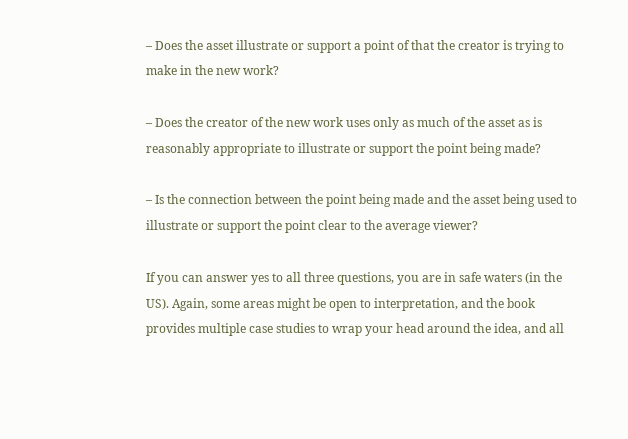– Does the asset illustrate or support a point of that the creator is trying to make in the new work?

– Does the creator of the new work uses only as much of the asset as is reasonably appropriate to illustrate or support the point being made?

– Is the connection between the point being made and the asset being used to illustrate or support the point clear to the average viewer?

If you can answer yes to all three questions, you are in safe waters (in the US). Again, some areas might be open to interpretation, and the book provides multiple case studies to wrap your head around the idea, and all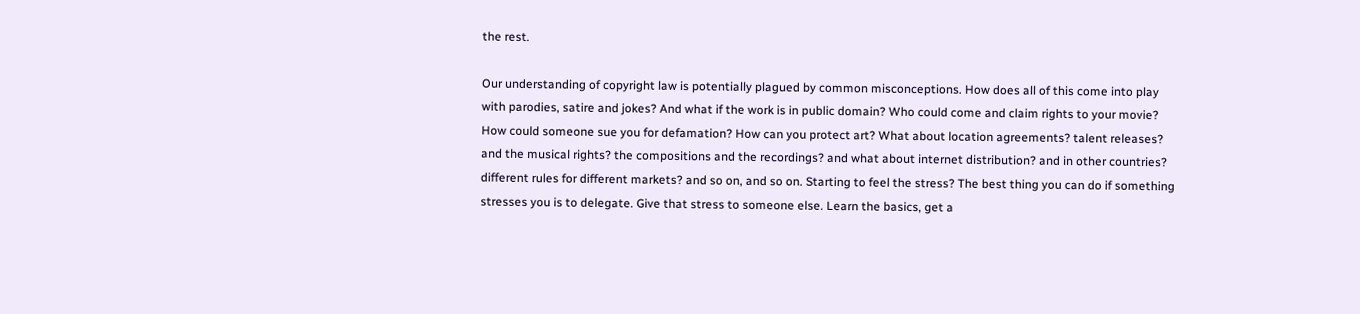the rest.

Our understanding of copyright law is potentially plagued by common misconceptions. How does all of this come into play with parodies, satire and jokes? And what if the work is in public domain? Who could come and claim rights to your movie? How could someone sue you for defamation? How can you protect art? What about location agreements? talent releases? and the musical rights? the compositions and the recordings? and what about internet distribution? and in other countries? different rules for different markets? and so on, and so on. Starting to feel the stress? The best thing you can do if something stresses you is to delegate. Give that stress to someone else. Learn the basics, get a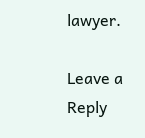lawyer.

Leave a Reply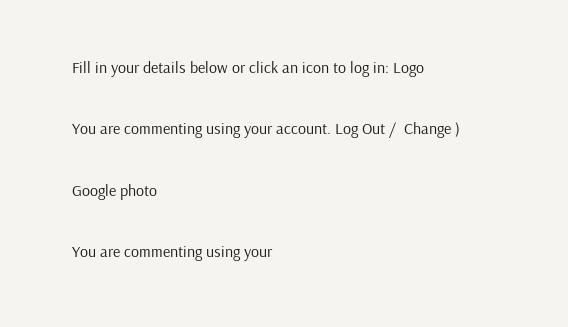Fill in your details below or click an icon to log in: Logo

You are commenting using your account. Log Out /  Change )

Google photo

You are commenting using your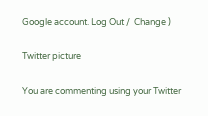Google account. Log Out /  Change )

Twitter picture

You are commenting using your Twitter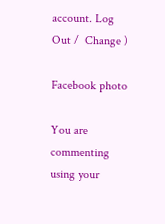account. Log Out /  Change )

Facebook photo

You are commenting using your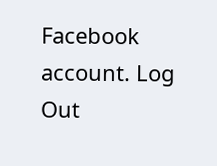Facebook account. Log Out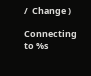/  Change )

Connecting to %s